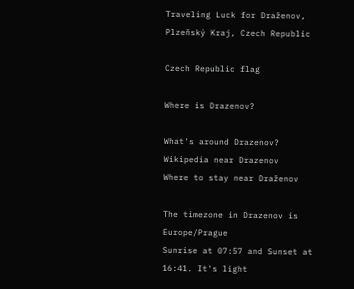Traveling Luck for Draženov, Plzeňský Kraj, Czech Republic

Czech Republic flag

Where is Drazenov?

What's around Drazenov?
Wikipedia near Drazenov
Where to stay near Draženov

The timezone in Drazenov is Europe/Prague
Sunrise at 07:57 and Sunset at 16:41. It's light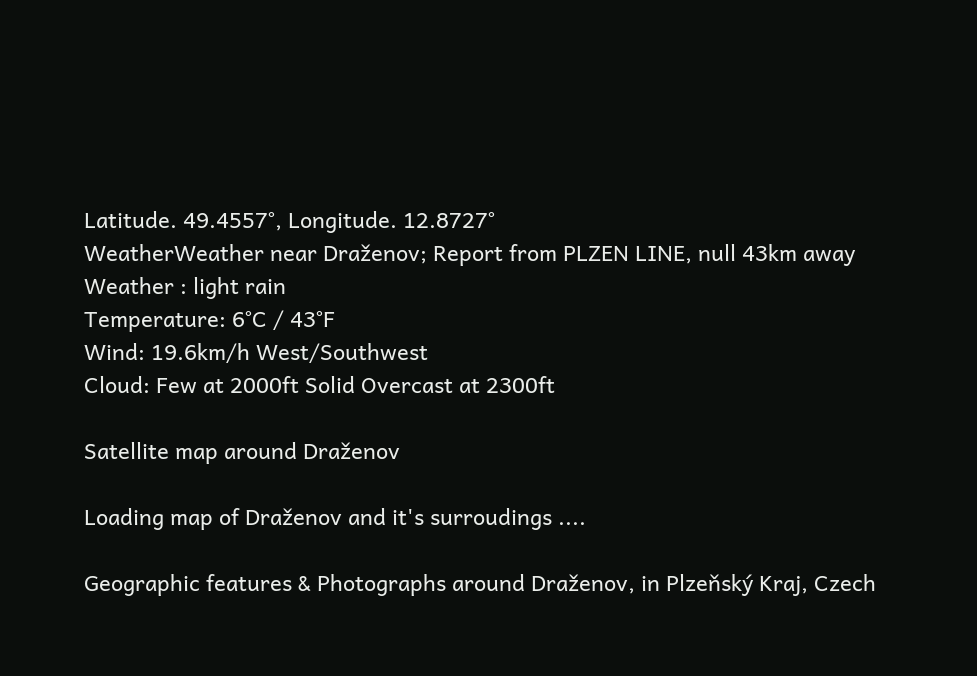Latitude. 49.4557°, Longitude. 12.8727°
WeatherWeather near Draženov; Report from PLZEN LINE, null 43km away
Weather : light rain
Temperature: 6°C / 43°F
Wind: 19.6km/h West/Southwest
Cloud: Few at 2000ft Solid Overcast at 2300ft

Satellite map around Draženov

Loading map of Draženov and it's surroudings ....

Geographic features & Photographs around Draženov, in Plzeňský Kraj, Czech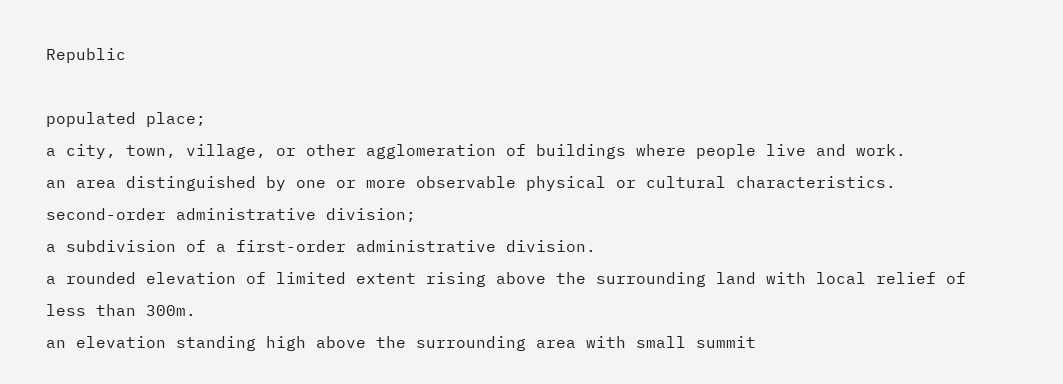Republic

populated place;
a city, town, village, or other agglomeration of buildings where people live and work.
an area distinguished by one or more observable physical or cultural characteristics.
second-order administrative division;
a subdivision of a first-order administrative division.
a rounded elevation of limited extent rising above the surrounding land with local relief of less than 300m.
an elevation standing high above the surrounding area with small summit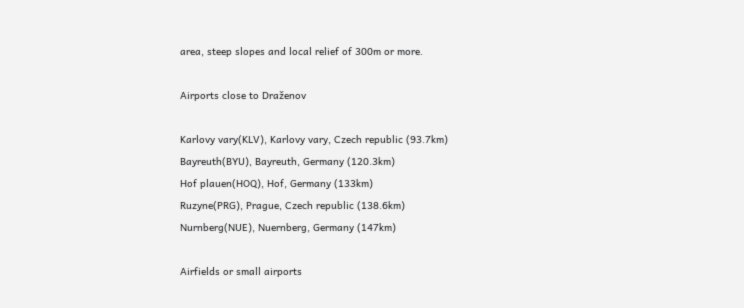area, steep slopes and local relief of 300m or more.

Airports close to Draženov

Karlovy vary(KLV), Karlovy vary, Czech republic (93.7km)
Bayreuth(BYU), Bayreuth, Germany (120.3km)
Hof plauen(HOQ), Hof, Germany (133km)
Ruzyne(PRG), Prague, Czech republic (138.6km)
Nurnberg(NUE), Nuernberg, Germany (147km)

Airfields or small airports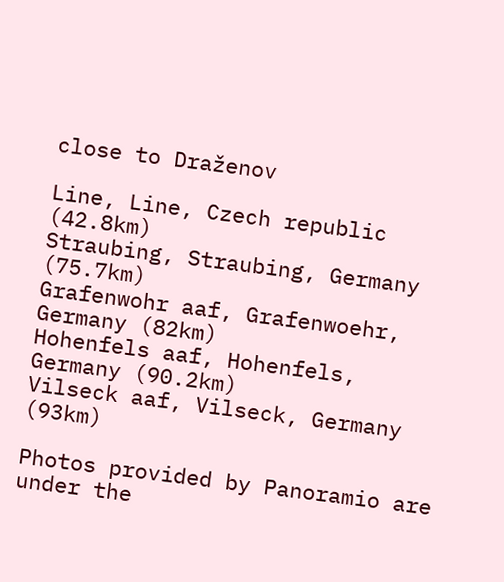close to Draženov

Line, Line, Czech republic (42.8km)
Straubing, Straubing, Germany (75.7km)
Grafenwohr aaf, Grafenwoehr, Germany (82km)
Hohenfels aaf, Hohenfels, Germany (90.2km)
Vilseck aaf, Vilseck, Germany (93km)

Photos provided by Panoramio are under the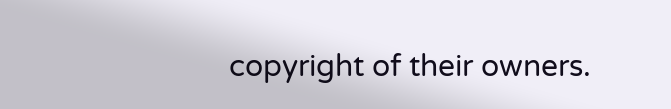copyright of their owners.